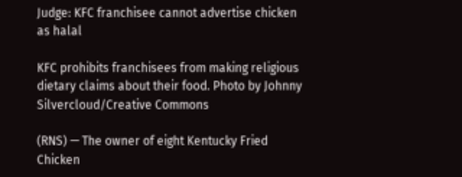Judge: KFC franchisee cannot advertise chicken as halal

KFC prohibits franchisees from making religious dietary claims about their food. Photo by Johnny Silvercloud/Creative Commons

(RNS) — The owner of eight Kentucky Fried Chicken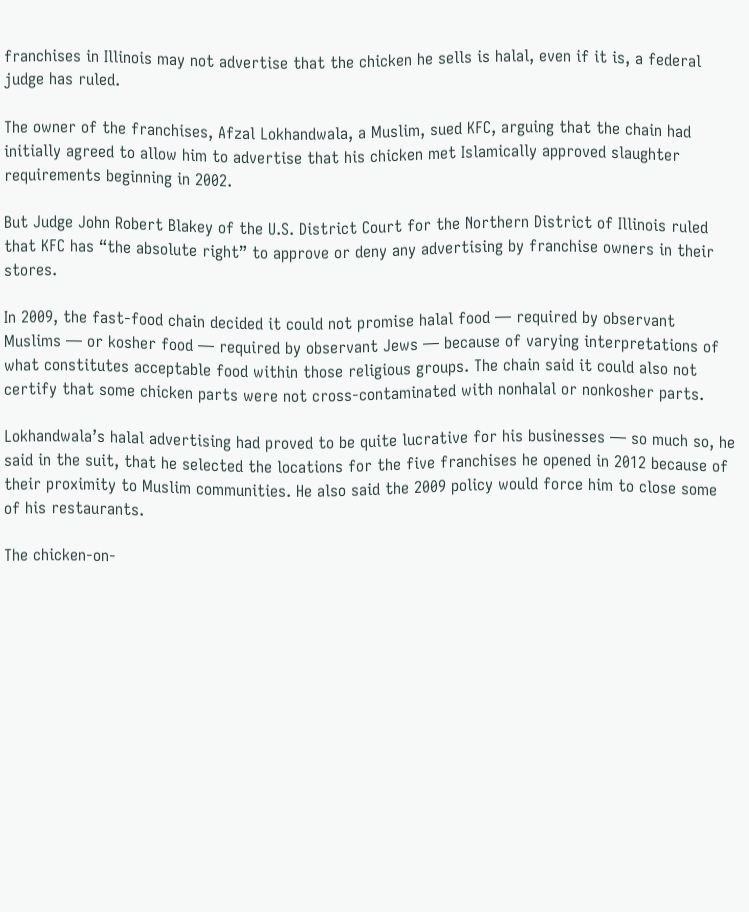franchises in Illinois may not advertise that the chicken he sells is halal, even if it is, a federal judge has ruled.

The owner of the franchises, Afzal Lokhandwala, a Muslim, sued KFC, arguing that the chain had initially agreed to allow him to advertise that his chicken met Islamically approved slaughter requirements beginning in 2002.

But Judge John Robert Blakey of the U.S. District Court for the Northern District of Illinois ruled that KFC has “the absolute right” to approve or deny any advertising by franchise owners in their stores.

In 2009, the fast-food chain decided it could not promise halal food — required by observant Muslims — or kosher food — required by observant Jews — because of varying interpretations of what constitutes acceptable food within those religious groups. The chain said it could also not certify that some chicken parts were not cross-contaminated with nonhalal or nonkosher parts.

Lokhandwala’s halal advertising had proved to be quite lucrative for his businesses — so much so, he said in the suit, that he selected the locations for the five franchises he opened in 2012 because of their proximity to Muslim communities. He also said the 2009 policy would force him to close some of his restaurants.

The chicken-on-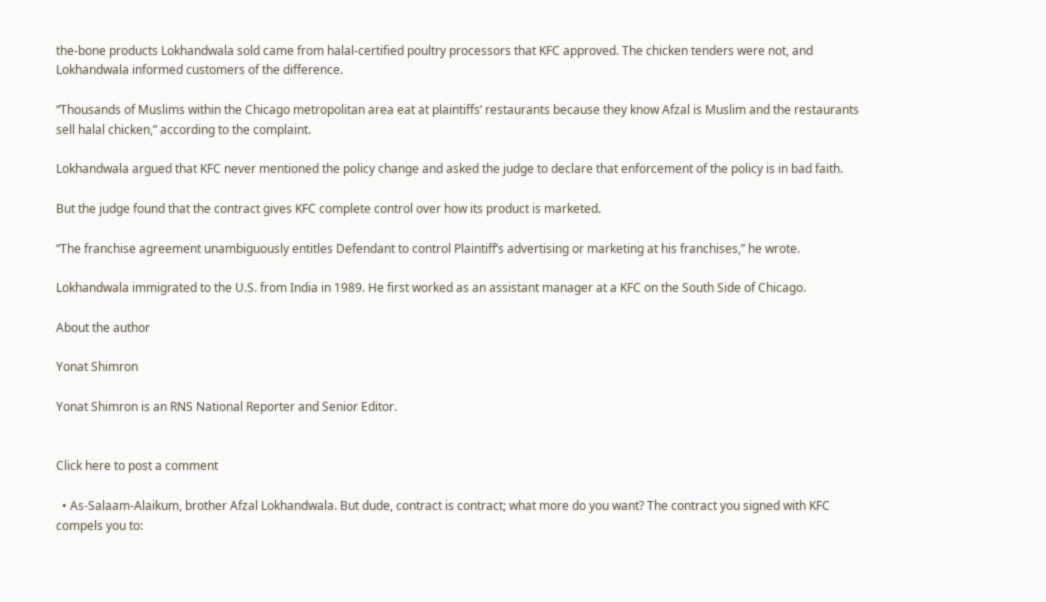the-bone products Lokhandwala sold came from halal-certified poultry processors that KFC approved. The chicken tenders were not, and Lokhandwala informed customers of the difference.

“Thousands of Muslims within the Chicago metropolitan area eat at plaintiffs’ restaurants because they know Afzal is Muslim and the restaurants sell halal chicken,” according to the complaint.

Lokhandwala argued that KFC never mentioned the policy change and asked the judge to declare that enforcement of the policy is in bad faith.

But the judge found that the contract gives KFC complete control over how its product is marketed.

“The franchise agreement unambiguously entitles Defendant to control Plaintiff’s advertising or marketing at his franchises,” he wrote.

Lokhandwala immigrated to the U.S. from India in 1989. He first worked as an assistant manager at a KFC on the South Side of Chicago.

About the author

Yonat Shimron

Yonat Shimron is an RNS National Reporter and Senior Editor.


Click here to post a comment

  • As-Salaam-Alaikum, brother Afzal Lokhandwala. But dude, contract is contract; what more do you want? The contract you signed with KFC compels you to: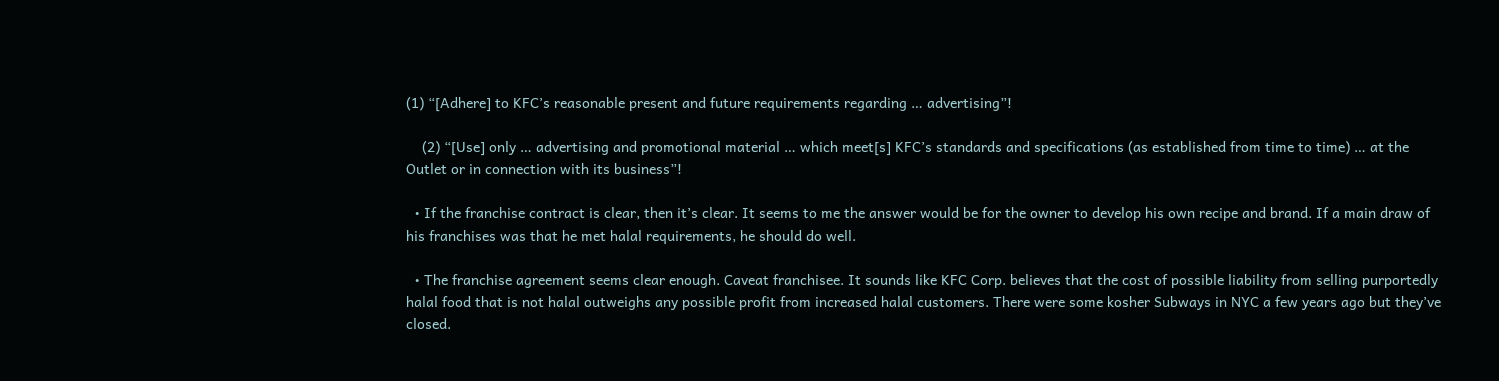(1) “[Adhere] to KFC’s reasonable present and future requirements regarding … advertising”!

    (2) “[Use] only … advertising and promotional material … which meet[s] KFC’s standards and specifications (as established from time to time) … at the Outlet or in connection with its business”!

  • If the franchise contract is clear, then it’s clear. It seems to me the answer would be for the owner to develop his own recipe and brand. If a main draw of his franchises was that he met halal requirements, he should do well.

  • The franchise agreement seems clear enough. Caveat franchisee. It sounds like KFC Corp. believes that the cost of possible liability from selling purportedly halal food that is not halal outweighs any possible profit from increased halal customers. There were some kosher Subways in NYC a few years ago but they’ve closed.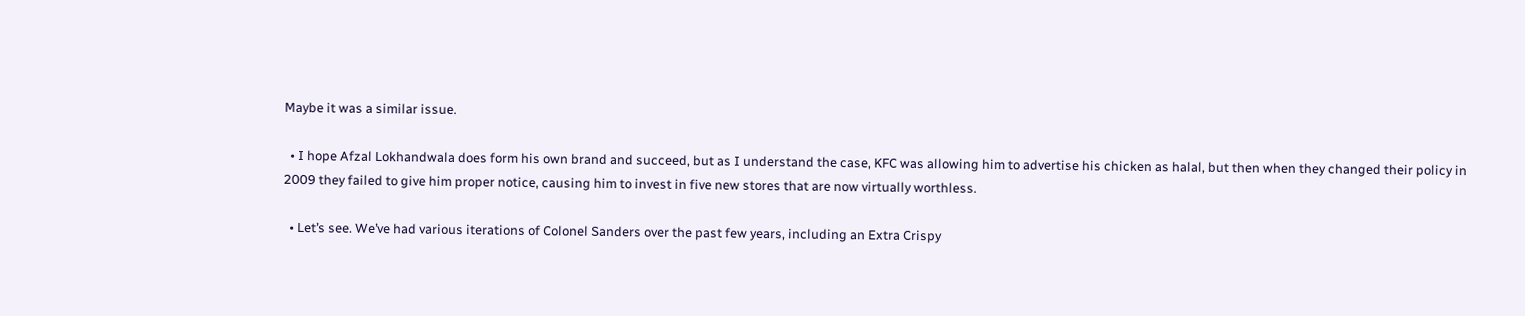Maybe it was a similar issue.

  • I hope Afzal Lokhandwala does form his own brand and succeed, but as I understand the case, KFC was allowing him to advertise his chicken as halal, but then when they changed their policy in 2009 they failed to give him proper notice, causing him to invest in five new stores that are now virtually worthless.

  • Let’s see. We’ve had various iterations of Colonel Sanders over the past few years, including an Extra Crispy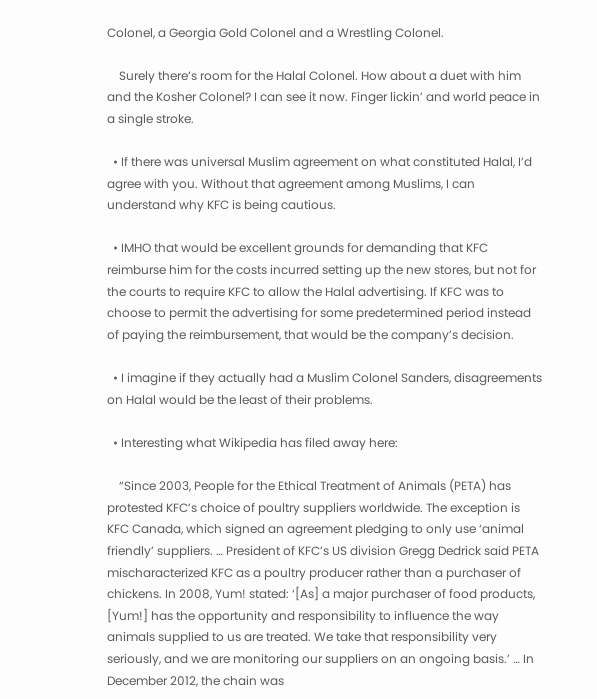Colonel, a Georgia Gold Colonel and a Wrestling Colonel.

    Surely there’s room for the Halal Colonel. How about a duet with him and the Kosher Colonel? I can see it now. Finger lickin’ and world peace in a single stroke.

  • If there was universal Muslim agreement on what constituted Halal, I’d agree with you. Without that agreement among Muslims, I can understand why KFC is being cautious.

  • IMHO that would be excellent grounds for demanding that KFC reimburse him for the costs incurred setting up the new stores, but not for the courts to require KFC to allow the Halal advertising. If KFC was to choose to permit the advertising for some predetermined period instead of paying the reimbursement, that would be the company’s decision.

  • I imagine if they actually had a Muslim Colonel Sanders, disagreements on Halal would be the least of their problems.

  • Interesting what Wikipedia has filed away here:

    “Since 2003, People for the Ethical Treatment of Animals (PETA) has protested KFC’s choice of poultry suppliers worldwide. The exception is KFC Canada, which signed an agreement pledging to only use ‘animal friendly’ suppliers. … President of KFC’s US division Gregg Dedrick said PETA mischaracterized KFC as a poultry producer rather than a purchaser of chickens. In 2008, Yum! stated: ‘[As] a major purchaser of food products, [Yum!] has the opportunity and responsibility to influence the way animals supplied to us are treated. We take that responsibility very seriously, and we are monitoring our suppliers on an ongoing basis.’ … In December 2012, the chain was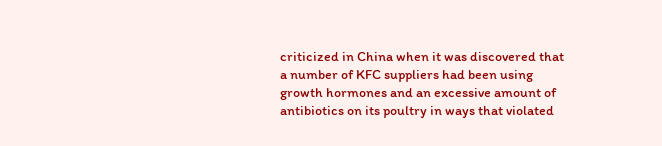criticized in China when it was discovered that a number of KFC suppliers had been using growth hormones and an excessive amount of antibiotics on its poultry in ways that violated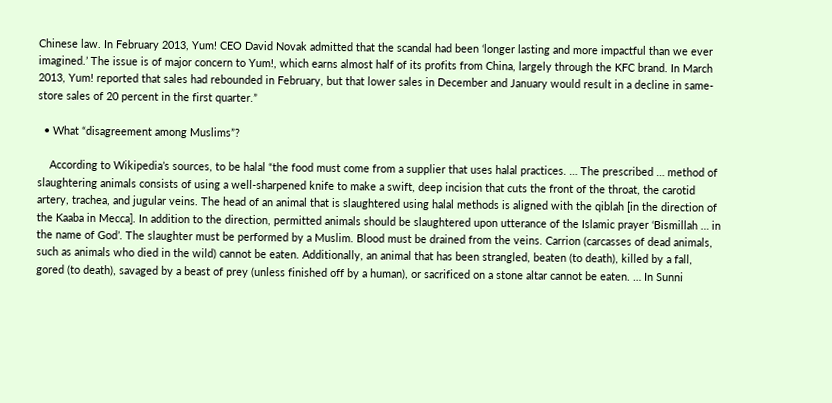Chinese law. In February 2013, Yum! CEO David Novak admitted that the scandal had been ‘longer lasting and more impactful than we ever imagined.’ The issue is of major concern to Yum!, which earns almost half of its profits from China, largely through the KFC brand. In March 2013, Yum! reported that sales had rebounded in February, but that lower sales in December and January would result in a decline in same-store sales of 20 percent in the first quarter.”

  • What “disagreement among Muslims”?

    According to Wikipedia’s sources, to be halal “the food must come from a supplier that uses halal practices. … The prescribed … method of slaughtering animals consists of using a well-sharpened knife to make a swift, deep incision that cuts the front of the throat, the carotid artery, trachea, and jugular veins. The head of an animal that is slaughtered using halal methods is aligned with the qiblah [in the direction of the Kaaba in Mecca]. In addition to the direction, permitted animals should be slaughtered upon utterance of the Islamic prayer ‘Bismillah … in the name of God’. The slaughter must be performed by a Muslim. Blood must be drained from the veins. Carrion (carcasses of dead animals, such as animals who died in the wild) cannot be eaten. Additionally, an animal that has been strangled, beaten (to death), killed by a fall, gored (to death), savaged by a beast of prey (unless finished off by a human), or sacrificed on a stone altar cannot be eaten. … In Sunni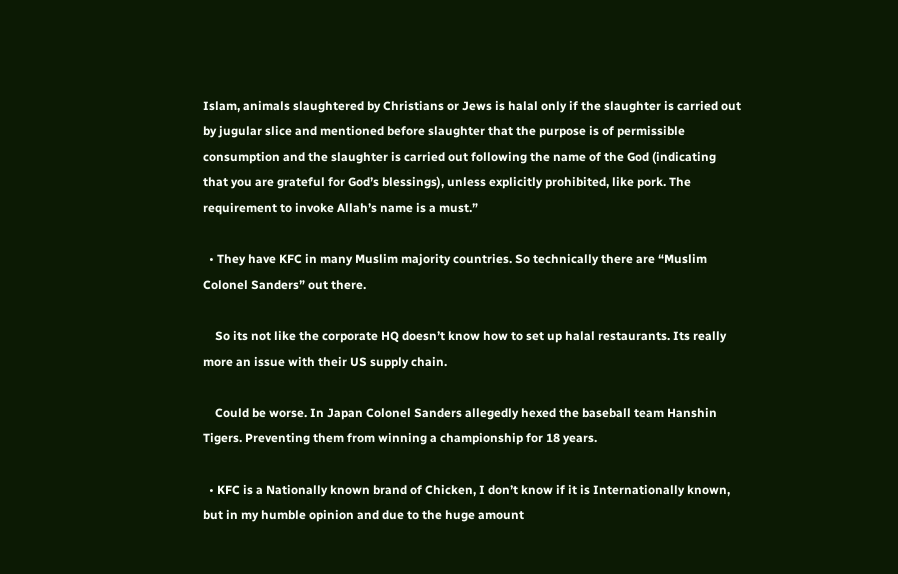Islam, animals slaughtered by Christians or Jews is halal only if the slaughter is carried out by jugular slice and mentioned before slaughter that the purpose is of permissible consumption and the slaughter is carried out following the name of the God (indicating that you are grateful for God’s blessings), unless explicitly prohibited, like pork. The requirement to invoke Allah’s name is a must.”

  • They have KFC in many Muslim majority countries. So technically there are “Muslim Colonel Sanders” out there.

    So its not like the corporate HQ doesn’t know how to set up halal restaurants. Its really more an issue with their US supply chain.

    Could be worse. In Japan Colonel Sanders allegedly hexed the baseball team Hanshin Tigers. Preventing them from winning a championship for 18 years.

  • KFC is a Nationally known brand of Chicken, I don’t know if it is Internationally known, but in my humble opinion and due to the huge amount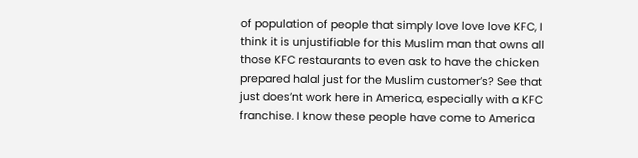of population of people that simply love love love KFC, I think it is unjustifiable for this Muslim man that owns all those KFC restaurants to even ask to have the chicken prepared halal just for the Muslim customer’s? See that just does’nt work here in America, especially with a KFC franchise. I know these people have come to America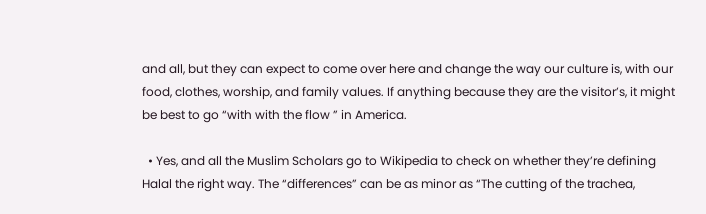and all, but they can expect to come over here and change the way our culture is, with our food, clothes, worship, and family values. If anything because they are the visitor’s, it might be best to go “with with the flow ” in America.

  • Yes, and all the Muslim Scholars go to Wikipedia to check on whether they’re defining Halal the right way. The “differences” can be as minor as “The cutting of the trachea,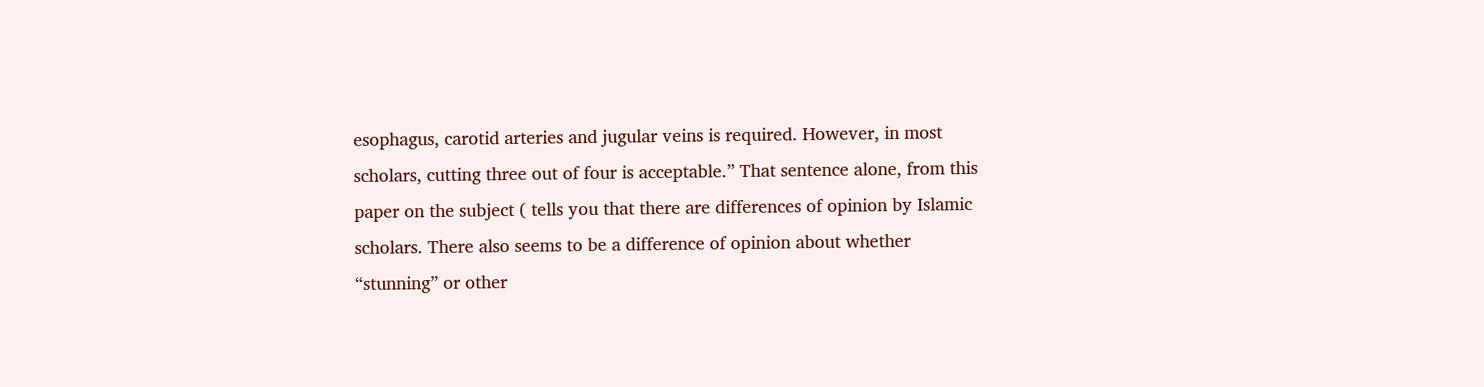esophagus, carotid arteries and jugular veins is required. However, in most scholars, cutting three out of four is acceptable.” That sentence alone, from this paper on the subject ( tells you that there are differences of opinion by Islamic scholars. There also seems to be a difference of opinion about whether “stunning” or other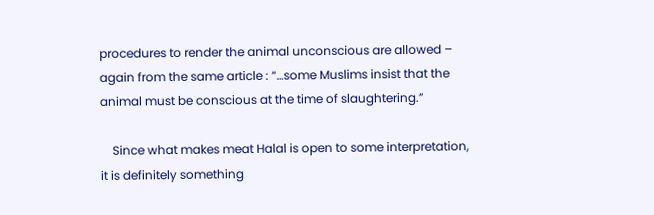procedures to render the animal unconscious are allowed – again from the same article : “…some Muslims insist that the animal must be conscious at the time of slaughtering.”

    Since what makes meat Halal is open to some interpretation, it is definitely something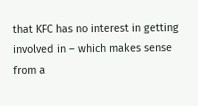that KFC has no interest in getting involved in – which makes sense from a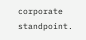corporate standpoint.